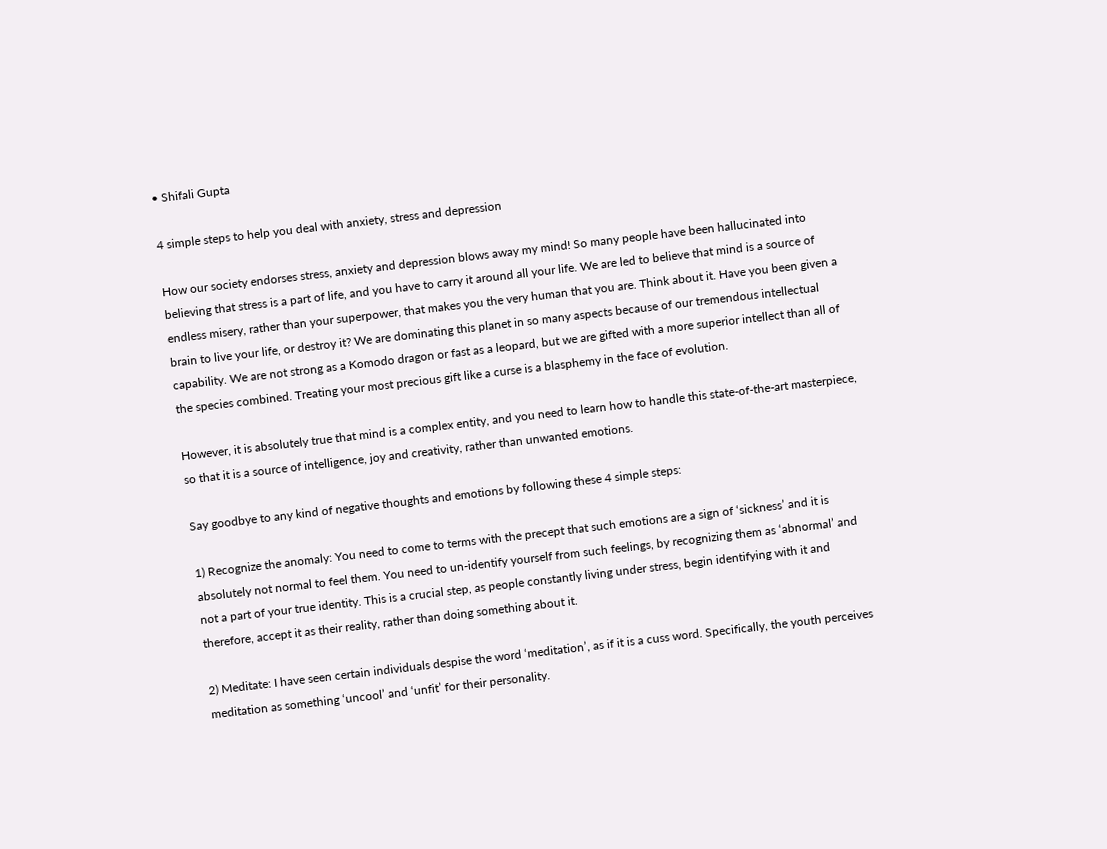• Shifali Gupta

4 simple steps to help you deal with anxiety, stress and depression

How our society endorses stress, anxiety and depression blows away my mind! So many people have been hallucinated into believing that stress is a part of life, and you have to carry it around all your life. We are led to believe that mind is a source of endless misery, rather than your superpower, that makes you the very human that you are. Think about it. Have you been given a brain to live your life, or destroy it? We are dominating this planet in so many aspects because of our tremendous intellectual capability. We are not strong as a Komodo dragon or fast as a leopard, but we are gifted with a more superior intellect than all of the species combined. Treating your most precious gift like a curse is a blasphemy in the face of evolution.

However, it is absolutely true that mind is a complex entity, and you need to learn how to handle this state-of-the-art masterpiece, so that it is a source of intelligence, joy and creativity, rather than unwanted emotions.

Say goodbye to any kind of negative thoughts and emotions by following these 4 simple steps:

1) Recognize the anomaly: You need to come to terms with the precept that such emotions are a sign of ‘sickness’ and it is absolutely not normal to feel them. You need to un-identify yourself from such feelings, by recognizing them as ‘abnormal’ and not a part of your true identity. This is a crucial step, as people constantly living under stress, begin identifying with it and therefore, accept it as their reality, rather than doing something about it.

2) Meditate: I have seen certain individuals despise the word ‘meditation’, as if it is a cuss word. Specifically, the youth perceives meditation as something ‘uncool’ and ‘unfit’ for their personality.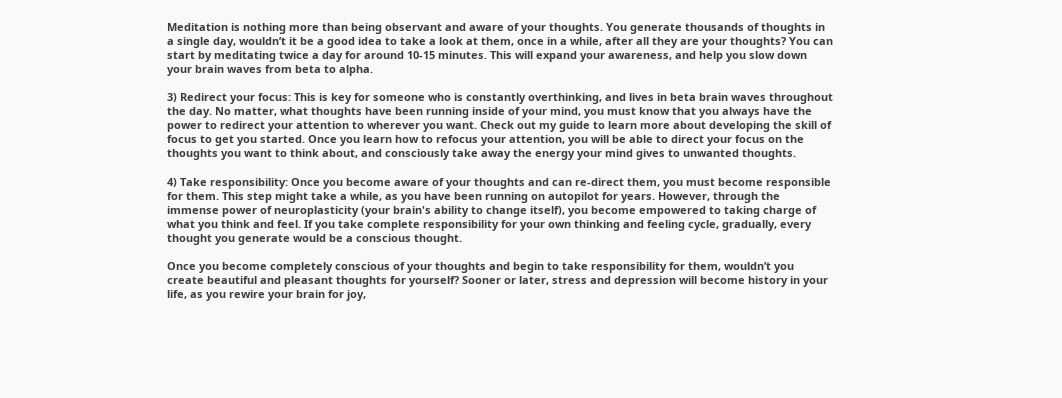Meditation is nothing more than being observant and aware of your thoughts. You generate thousands of thoughts in a single day, wouldn’t it be a good idea to take a look at them, once in a while, after all they are your thoughts? You can start by meditating twice a day for around 10-15 minutes. This will expand your awareness, and help you slow down your brain waves from beta to alpha.

3) Redirect your focus: This is key for someone who is constantly overthinking, and lives in beta brain waves throughout the day. No matter, what thoughts have been running inside of your mind, you must know that you always have the power to redirect your attention to wherever you want. Check out my guide to learn more about developing the skill of focus to get you started. Once you learn how to refocus your attention, you will be able to direct your focus on the thoughts you want to think about, and consciously take away the energy your mind gives to unwanted thoughts.

4) Take responsibility: Once you become aware of your thoughts and can re-direct them, you must become responsible for them. This step might take a while, as you have been running on autopilot for years. However, through the immense power of neuroplasticity (your brain's ability to change itself), you become empowered to taking charge of what you think and feel. If you take complete responsibility for your own thinking and feeling cycle, gradually, every thought you generate would be a conscious thought.

Once you become completely conscious of your thoughts and begin to take responsibility for them, wouldn’t you create beautiful and pleasant thoughts for yourself? Sooner or later, stress and depression will become history in your life, as you rewire your brain for joy,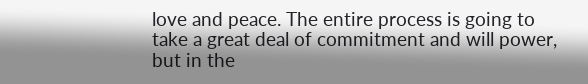love and peace. The entire process is going to take a great deal of commitment and will power, but in the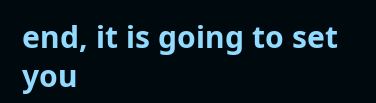end, it is going to set you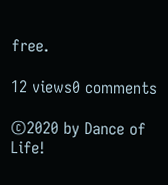free.

12 views0 comments

©2020 by Dance of Life!